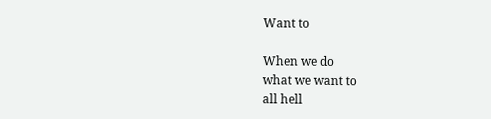Want to

When we do
what we want to
all hell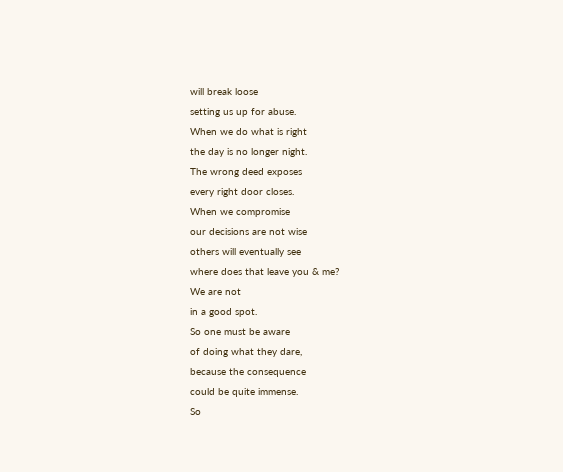will break loose
setting us up for abuse.
When we do what is right
the day is no longer night.
The wrong deed exposes
every right door closes.
When we compromise
our decisions are not wise
others will eventually see
where does that leave you & me?
We are not
in a good spot.
So one must be aware
of doing what they dare,
because the consequence
could be quite immense.
So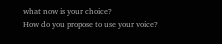what now is your choice?
How do you propose to use your voice?